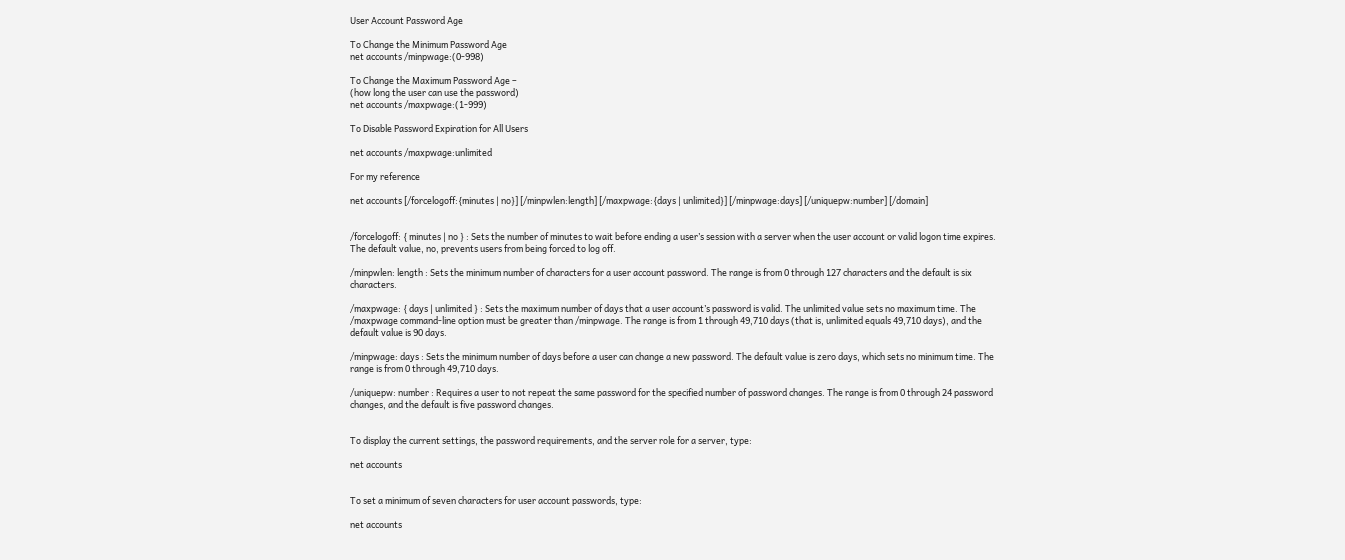User Account Password Age

To Change the Minimum Password Age
net accounts /minpwage:(0-998)

To Change the Maximum Password Age –
(how long the user can use the password)
net accounts /maxpwage:(1-999)

To Disable Password Expiration for All Users

net accounts /maxpwage:unlimited

For my reference

net accounts [/forcelogoff:{minutes | no}] [/minpwlen:length] [/maxpwage:{days | unlimited}] [/minpwage:days] [/uniquepw:number] [/domain]


/forcelogoff: { minutes | no } : Sets the number of minutes to wait before ending a user’s session with a server when the user account or valid logon time expires. The default value, no, prevents users from being forced to log off.

/minpwlen: length : Sets the minimum number of characters for a user account password. The range is from 0 through 127 characters and the default is six characters.

/maxpwage: { days | unlimited } : Sets the maximum number of days that a user account’s password is valid. The unlimited value sets no maximum time. The /maxpwage command-line option must be greater than /minpwage. The range is from 1 through 49,710 days (that is, unlimited equals 49,710 days), and the default value is 90 days.

/minpwage: days : Sets the minimum number of days before a user can change a new password. The default value is zero days, which sets no minimum time. The range is from 0 through 49,710 days.

/uniquepw: number : Requires a user to not repeat the same password for the specified number of password changes. The range is from 0 through 24 password changes, and the default is five password changes.


To display the current settings, the password requirements, and the server role for a server, type:

net accounts


To set a minimum of seven characters for user account passwords, type:

net accounts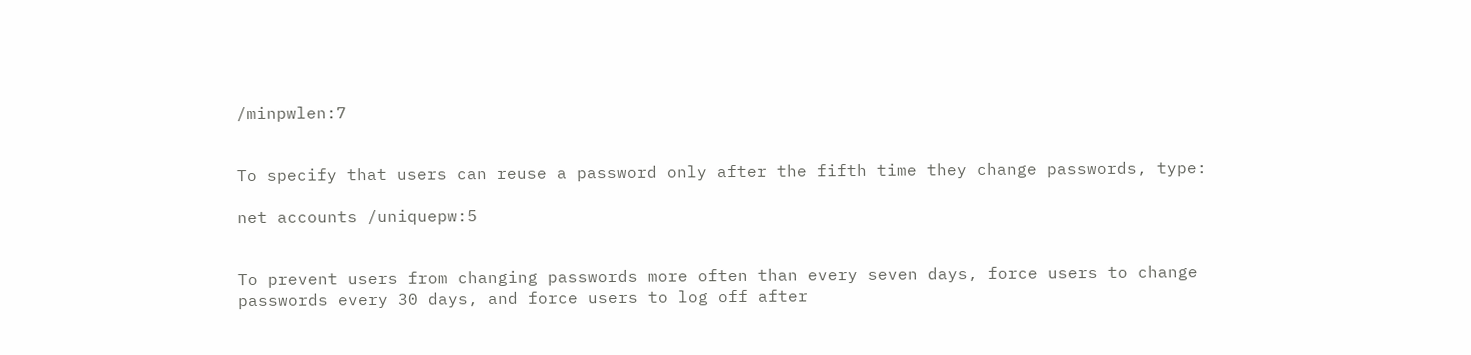/minpwlen:7


To specify that users can reuse a password only after the fifth time they change passwords, type:

net accounts /uniquepw:5


To prevent users from changing passwords more often than every seven days, force users to change passwords every 30 days, and force users to log off after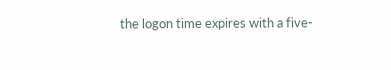the logon time expires with a five-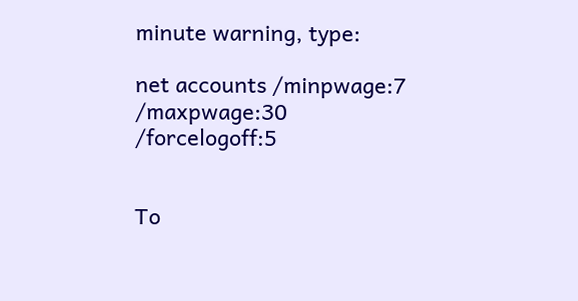minute warning, type:

net accounts /minpwage:7 /maxpwage:30 /forcelogoff:5


To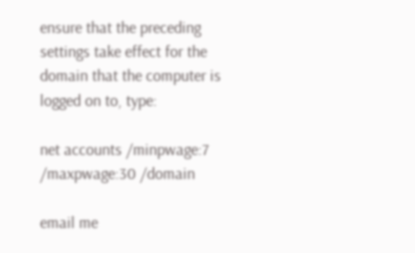ensure that the preceding settings take effect for the domain that the computer is logged on to, type:

net accounts /minpwage:7 /maxpwage:30 /domain

email me